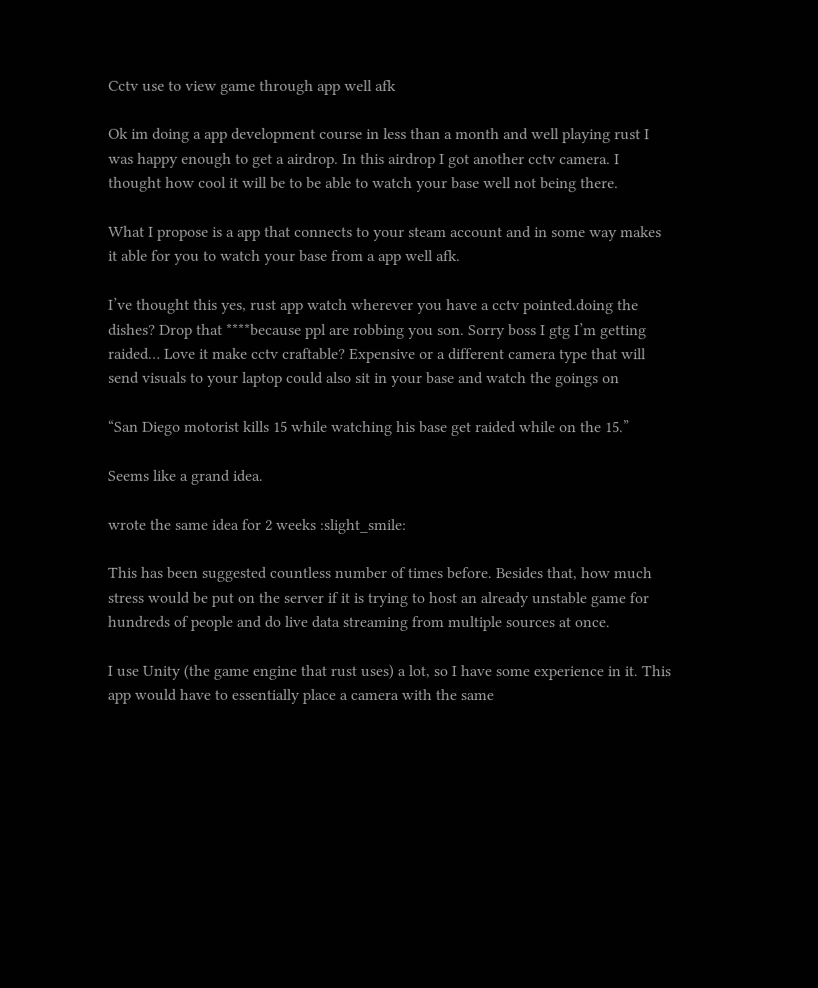Cctv use to view game through app well afk

Ok im doing a app development course in less than a month and well playing rust I was happy enough to get a airdrop. In this airdrop I got another cctv camera. I thought how cool it will be to be able to watch your base well not being there.

What I propose is a app that connects to your steam account and in some way makes it able for you to watch your base from a app well afk.

I’ve thought this yes, rust app watch wherever you have a cctv pointed.doing the dishes? Drop that ****because ppl are robbing you son. Sorry boss I gtg I’m getting raided… Love it make cctv craftable? Expensive or a different camera type that will send visuals to your laptop could also sit in your base and watch the goings on

“San Diego motorist kills 15 while watching his base get raided while on the 15.”

Seems like a grand idea.

wrote the same idea for 2 weeks :slight_smile:

This has been suggested countless number of times before. Besides that, how much stress would be put on the server if it is trying to host an already unstable game for hundreds of people and do live data streaming from multiple sources at once.

I use Unity (the game engine that rust uses) a lot, so I have some experience in it. This app would have to essentially place a camera with the same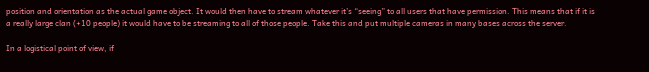position and orientation as the actual game object. It would then have to stream whatever it’s “seeing” to all users that have permission. This means that if it is a really large clan (+10 people) it would have to be streaming to all of those people. Take this and put multiple cameras in many bases across the server.

In a logistical point of view, if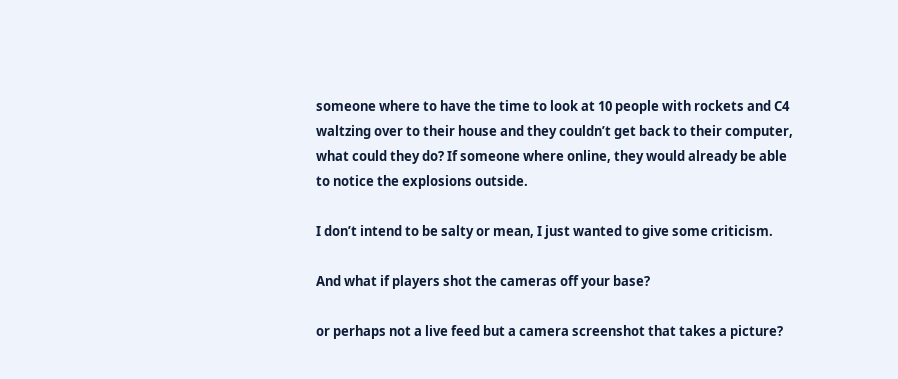someone where to have the time to look at 10 people with rockets and C4 waltzing over to their house and they couldn’t get back to their computer, what could they do? If someone where online, they would already be able to notice the explosions outside.

I don’t intend to be salty or mean, I just wanted to give some criticism.

And what if players shot the cameras off your base?

or perhaps not a live feed but a camera screenshot that takes a picture?